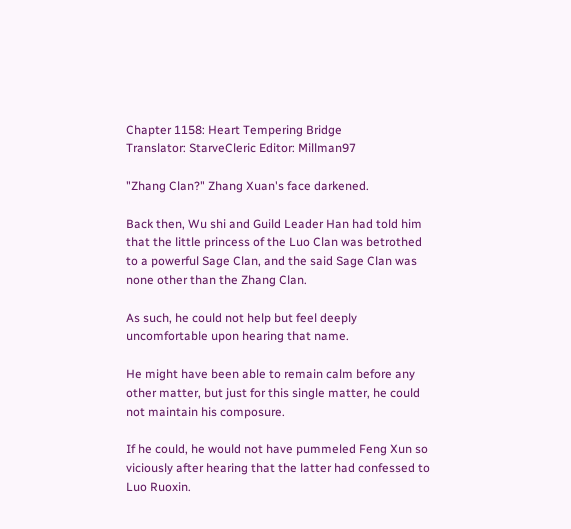Chapter 1158: Heart Tempering Bridge
Translator: StarveCleric Editor: Millman97

"Zhang Clan?" Zhang Xuan's face darkened.

Back then, Wu shi and Guild Leader Han had told him that the little princess of the Luo Clan was betrothed to a powerful Sage Clan, and the said Sage Clan was none other than the Zhang Clan.

As such, he could not help but feel deeply uncomfortable upon hearing that name.

He might have been able to remain calm before any other matter, but just for this single matter, he could not maintain his composure.

If he could, he would not have pummeled Feng Xun so viciously after hearing that the latter had confessed to Luo Ruoxin.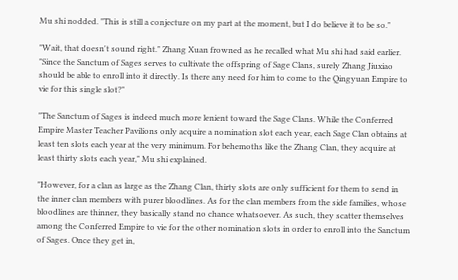Mu shi nodded. "This is still a conjecture on my part at the moment, but I do believe it to be so."

"Wait, that doesn't sound right." Zhang Xuan frowned as he recalled what Mu shi had said earlier. "Since the Sanctum of Sages serves to cultivate the offspring of Sage Clans, surely Zhang Jiuxiao should be able to enroll into it directly. Is there any need for him to come to the Qingyuan Empire to vie for this single slot?"

"The Sanctum of Sages is indeed much more lenient toward the Sage Clans. While the Conferred Empire Master Teacher Pavilions only acquire a nomination slot each year, each Sage Clan obtains at least ten slots each year at the very minimum. For behemoths like the Zhang Clan, they acquire at least thirty slots each year," Mu shi explained.

"However, for a clan as large as the Zhang Clan, thirty slots are only sufficient for them to send in the inner clan members with purer bloodlines. As for the clan members from the side families, whose bloodlines are thinner, they basically stand no chance whatsoever. As such, they scatter themselves among the Conferred Empire to vie for the other nomination slots in order to enroll into the Sanctum of Sages. Once they get in,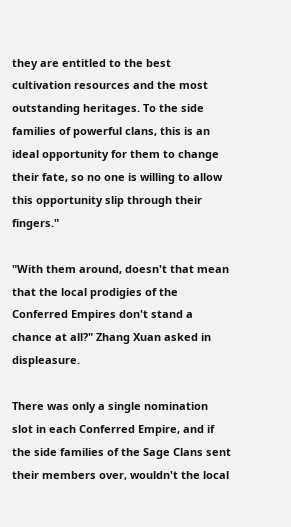they are entitled to the best cultivation resources and the most outstanding heritages. To the side families of powerful clans, this is an ideal opportunity for them to change their fate, so no one is willing to allow this opportunity slip through their fingers."

"With them around, doesn't that mean that the local prodigies of the Conferred Empires don't stand a chance at all?" Zhang Xuan asked in displeasure.

There was only a single nomination slot in each Conferred Empire, and if the side families of the Sage Clans sent their members over, wouldn't the local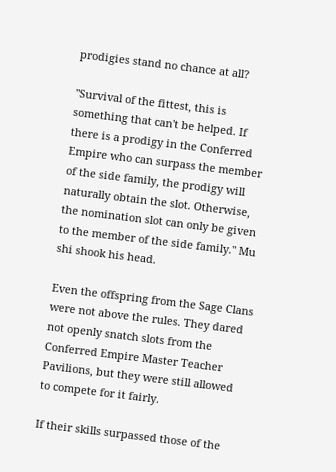prodigies stand no chance at all?

"Survival of the fittest, this is something that can't be helped. If there is a prodigy in the Conferred Empire who can surpass the member of the side family, the prodigy will naturally obtain the slot. Otherwise, the nomination slot can only be given to the member of the side family." Mu shi shook his head.

Even the offspring from the Sage Clans were not above the rules. They dared not openly snatch slots from the Conferred Empire Master Teacher Pavilions, but they were still allowed to compete for it fairly.

If their skills surpassed those of the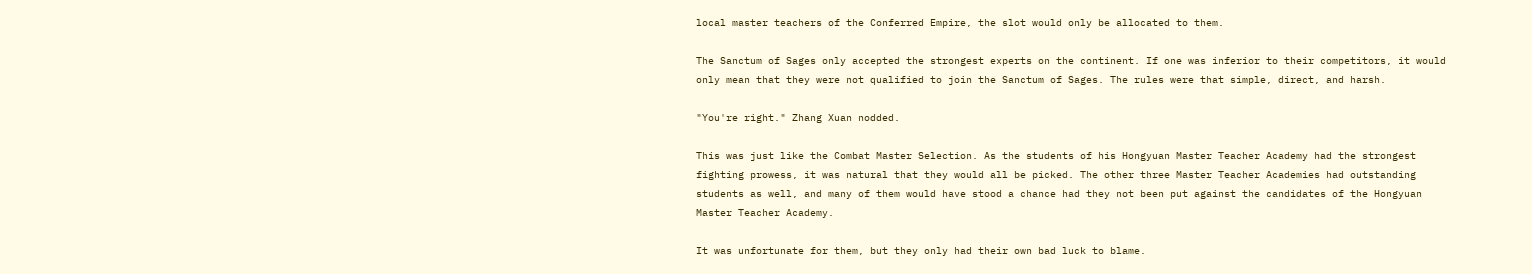local master teachers of the Conferred Empire, the slot would only be allocated to them.

The Sanctum of Sages only accepted the strongest experts on the continent. If one was inferior to their competitors, it would only mean that they were not qualified to join the Sanctum of Sages. The rules were that simple, direct, and harsh.

"You're right." Zhang Xuan nodded.

This was just like the Combat Master Selection. As the students of his Hongyuan Master Teacher Academy had the strongest fighting prowess, it was natural that they would all be picked. The other three Master Teacher Academies had outstanding students as well, and many of them would have stood a chance had they not been put against the candidates of the Hongyuan Master Teacher Academy.

It was unfortunate for them, but they only had their own bad luck to blame.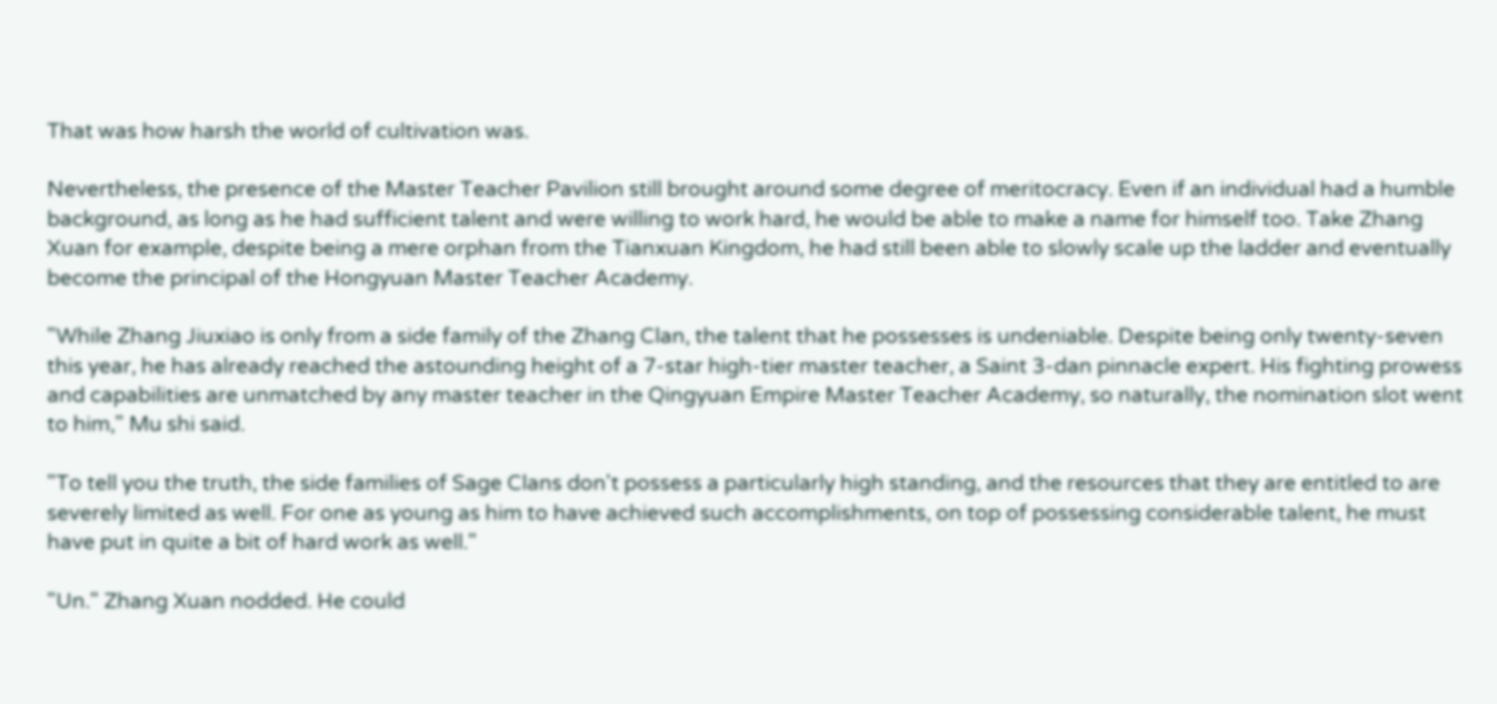That was how harsh the world of cultivation was.

Nevertheless, the presence of the Master Teacher Pavilion still brought around some degree of meritocracy. Even if an individual had a humble background, as long as he had sufficient talent and were willing to work hard, he would be able to make a name for himself too. Take Zhang Xuan for example, despite being a mere orphan from the Tianxuan Kingdom, he had still been able to slowly scale up the ladder and eventually become the principal of the Hongyuan Master Teacher Academy.

"While Zhang Jiuxiao is only from a side family of the Zhang Clan, the talent that he possesses is undeniable. Despite being only twenty-seven this year, he has already reached the astounding height of a 7-star high-tier master teacher, a Saint 3-dan pinnacle expert. His fighting prowess and capabilities are unmatched by any master teacher in the Qingyuan Empire Master Teacher Academy, so naturally, the nomination slot went to him," Mu shi said.

"To tell you the truth, the side families of Sage Clans don't possess a particularly high standing, and the resources that they are entitled to are severely limited as well. For one as young as him to have achieved such accomplishments, on top of possessing considerable talent, he must have put in quite a bit of hard work as well."

"Un." Zhang Xuan nodded. He could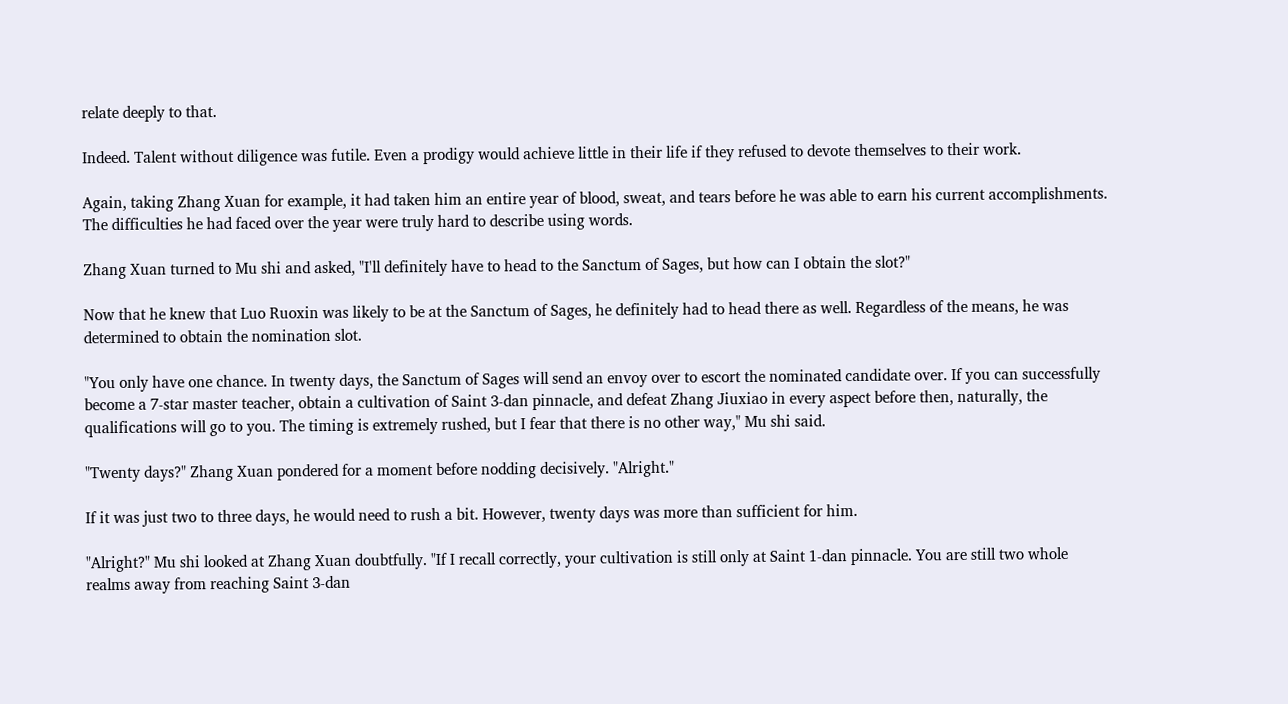relate deeply to that.

Indeed. Talent without diligence was futile. Even a prodigy would achieve little in their life if they refused to devote themselves to their work.

Again, taking Zhang Xuan for example, it had taken him an entire year of blood, sweat, and tears before he was able to earn his current accomplishments. The difficulties he had faced over the year were truly hard to describe using words.

Zhang Xuan turned to Mu shi and asked, "I'll definitely have to head to the Sanctum of Sages, but how can I obtain the slot?"

Now that he knew that Luo Ruoxin was likely to be at the Sanctum of Sages, he definitely had to head there as well. Regardless of the means, he was determined to obtain the nomination slot.

"You only have one chance. In twenty days, the Sanctum of Sages will send an envoy over to escort the nominated candidate over. If you can successfully become a 7-star master teacher, obtain a cultivation of Saint 3-dan pinnacle, and defeat Zhang Jiuxiao in every aspect before then, naturally, the qualifications will go to you. The timing is extremely rushed, but I fear that there is no other way," Mu shi said.

"Twenty days?" Zhang Xuan pondered for a moment before nodding decisively. "Alright."

If it was just two to three days, he would need to rush a bit. However, twenty days was more than sufficient for him.

"Alright?" Mu shi looked at Zhang Xuan doubtfully. "If I recall correctly, your cultivation is still only at Saint 1-dan pinnacle. You are still two whole realms away from reaching Saint 3-dan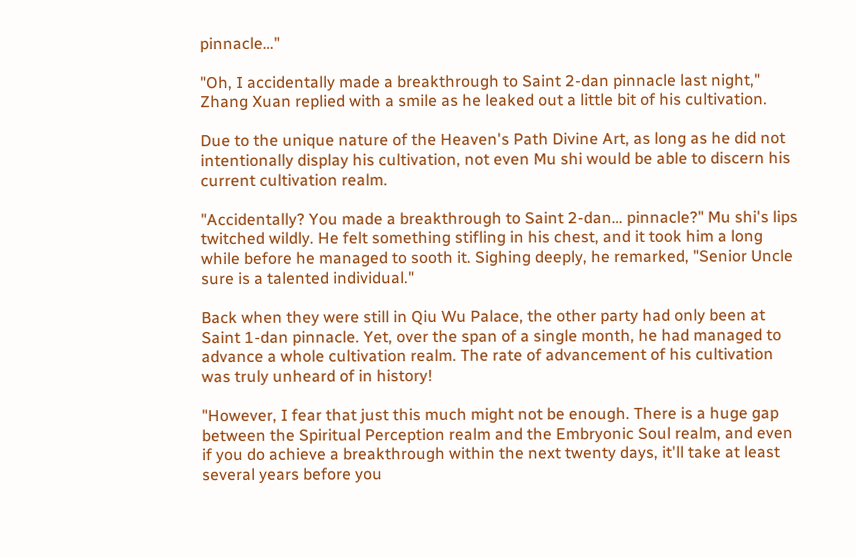pinnacle…"

"Oh, I accidentally made a breakthrough to Saint 2-dan pinnacle last night," Zhang Xuan replied with a smile as he leaked out a little bit of his cultivation.

Due to the unique nature of the Heaven's Path Divine Art, as long as he did not intentionally display his cultivation, not even Mu shi would be able to discern his current cultivation realm.

"Accidentally? You made a breakthrough to Saint 2-dan… pinnacle?" Mu shi's lips twitched wildly. He felt something stifling in his chest, and it took him a long while before he managed to sooth it. Sighing deeply, he remarked, "Senior Uncle sure is a talented individual."

Back when they were still in Qiu Wu Palace, the other party had only been at Saint 1-dan pinnacle. Yet, over the span of a single month, he had managed to advance a whole cultivation realm. The rate of advancement of his cultivation was truly unheard of in history!

"However, I fear that just this much might not be enough. There is a huge gap between the Spiritual Perception realm and the Embryonic Soul realm, and even if you do achieve a breakthrough within the next twenty days, it'll take at least several years before you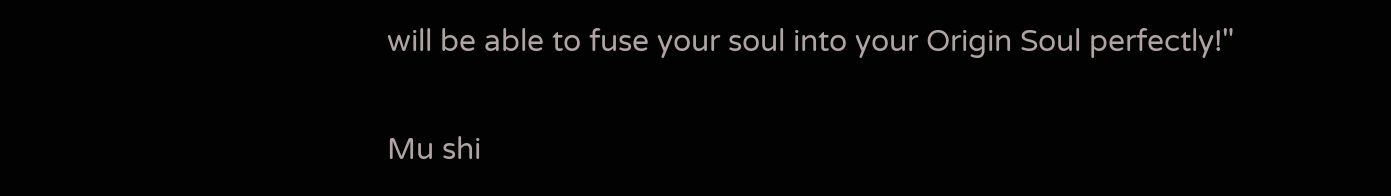will be able to fuse your soul into your Origin Soul perfectly!"

Mu shi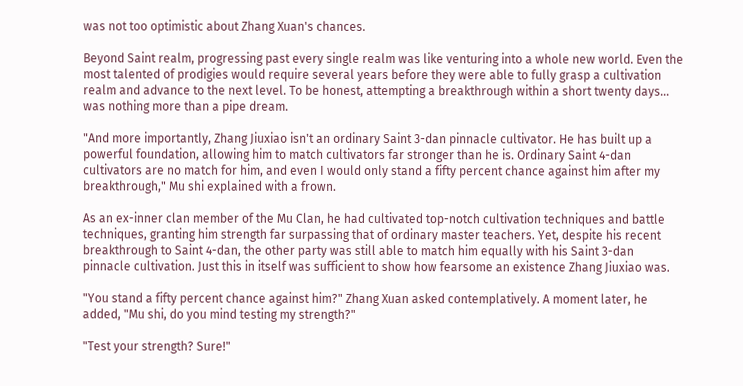was not too optimistic about Zhang Xuan's chances.

Beyond Saint realm, progressing past every single realm was like venturing into a whole new world. Even the most talented of prodigies would require several years before they were able to fully grasp a cultivation realm and advance to the next level. To be honest, attempting a breakthrough within a short twenty days… was nothing more than a pipe dream.

"And more importantly, Zhang Jiuxiao isn't an ordinary Saint 3-dan pinnacle cultivator. He has built up a powerful foundation, allowing him to match cultivators far stronger than he is. Ordinary Saint 4-dan cultivators are no match for him, and even I would only stand a fifty percent chance against him after my breakthrough," Mu shi explained with a frown.

As an ex-inner clan member of the Mu Clan, he had cultivated top-notch cultivation techniques and battle techniques, granting him strength far surpassing that of ordinary master teachers. Yet, despite his recent breakthrough to Saint 4-dan, the other party was still able to match him equally with his Saint 3-dan pinnacle cultivation. Just this in itself was sufficient to show how fearsome an existence Zhang Jiuxiao was.

"You stand a fifty percent chance against him?" Zhang Xuan asked contemplatively. A moment later, he added, "Mu shi, do you mind testing my strength?"

"Test your strength? Sure!"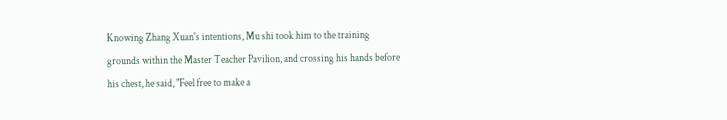Knowing Zhang Xuan's intentions, Mu shi took him to the training grounds within the Master Teacher Pavilion, and crossing his hands before his chest, he said, "Feel free to make a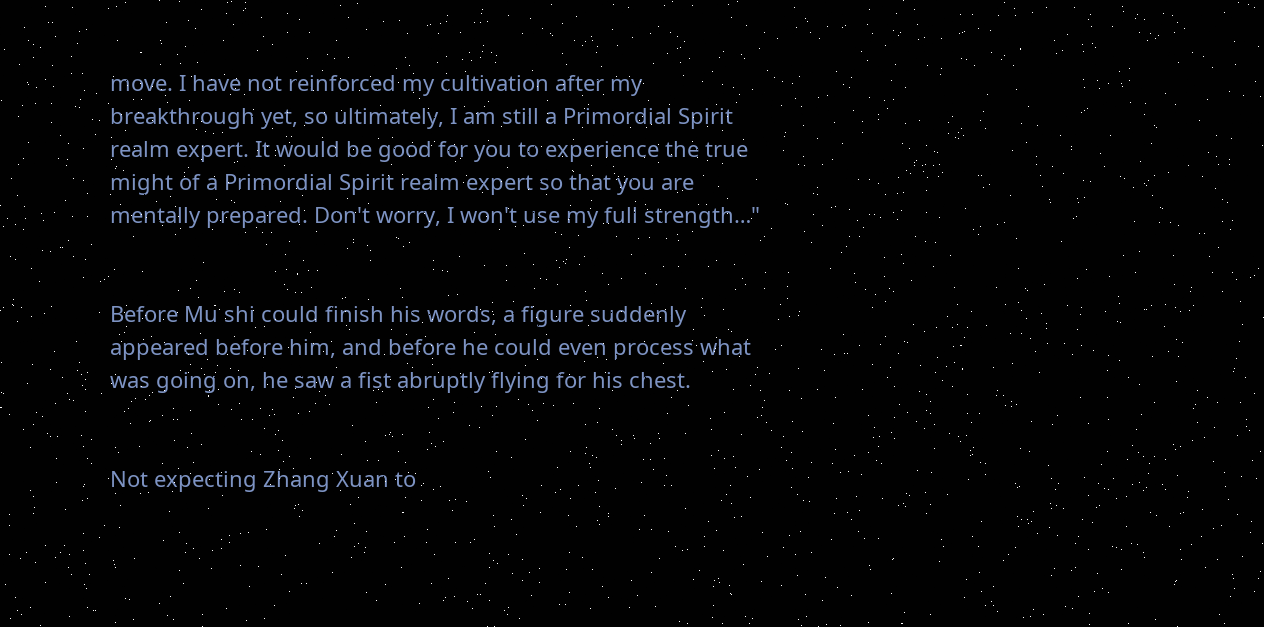move. I have not reinforced my cultivation after my breakthrough yet, so ultimately, I am still a Primordial Spirit realm expert. It would be good for you to experience the true might of a Primordial Spirit realm expert so that you are mentally prepared. Don't worry, I won't use my full strength…"


Before Mu shi could finish his words, a figure suddenly appeared before him, and before he could even process what was going on, he saw a fist abruptly flying for his chest.


Not expecting Zhang Xuan to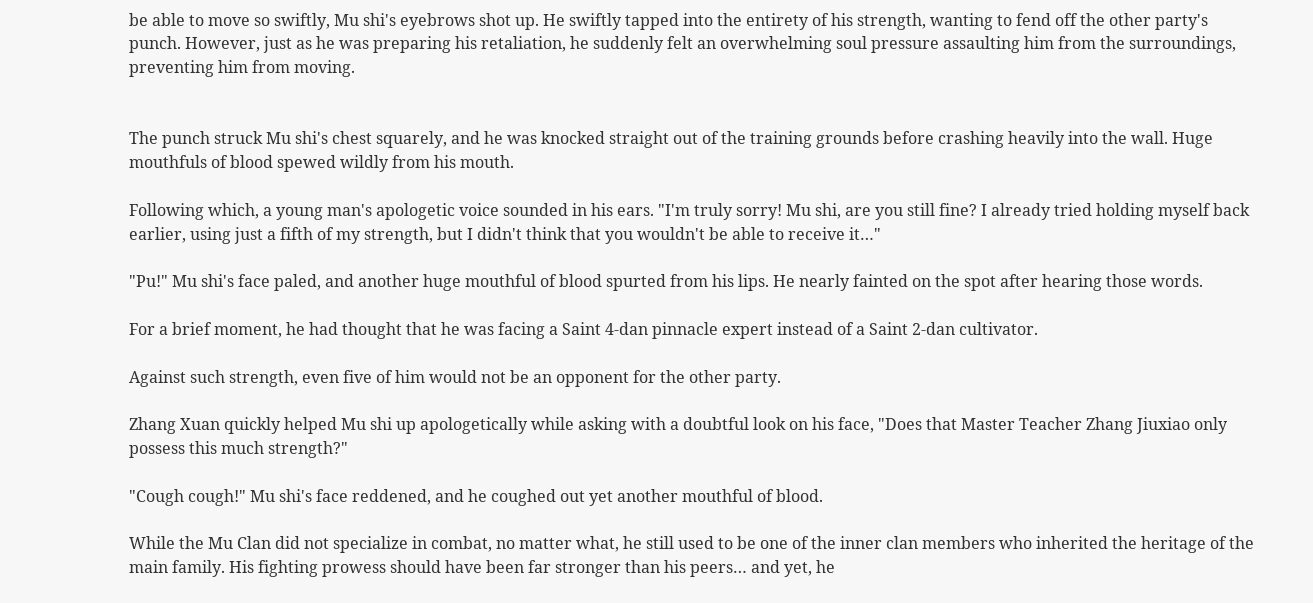be able to move so swiftly, Mu shi's eyebrows shot up. He swiftly tapped into the entirety of his strength, wanting to fend off the other party's punch. However, just as he was preparing his retaliation, he suddenly felt an overwhelming soul pressure assaulting him from the surroundings, preventing him from moving.


The punch struck Mu shi's chest squarely, and he was knocked straight out of the training grounds before crashing heavily into the wall. Huge mouthfuls of blood spewed wildly from his mouth.

Following which, a young man's apologetic voice sounded in his ears. "I'm truly sorry! Mu shi, are you still fine? I already tried holding myself back earlier, using just a fifth of my strength, but I didn't think that you wouldn't be able to receive it…"

"Pu!" Mu shi's face paled, and another huge mouthful of blood spurted from his lips. He nearly fainted on the spot after hearing those words.

For a brief moment, he had thought that he was facing a Saint 4-dan pinnacle expert instead of a Saint 2-dan cultivator.

Against such strength, even five of him would not be an opponent for the other party.

Zhang Xuan quickly helped Mu shi up apologetically while asking with a doubtful look on his face, "Does that Master Teacher Zhang Jiuxiao only possess this much strength?"

"Cough cough!" Mu shi's face reddened, and he coughed out yet another mouthful of blood.

While the Mu Clan did not specialize in combat, no matter what, he still used to be one of the inner clan members who inherited the heritage of the main family. His fighting prowess should have been far stronger than his peers… and yet, he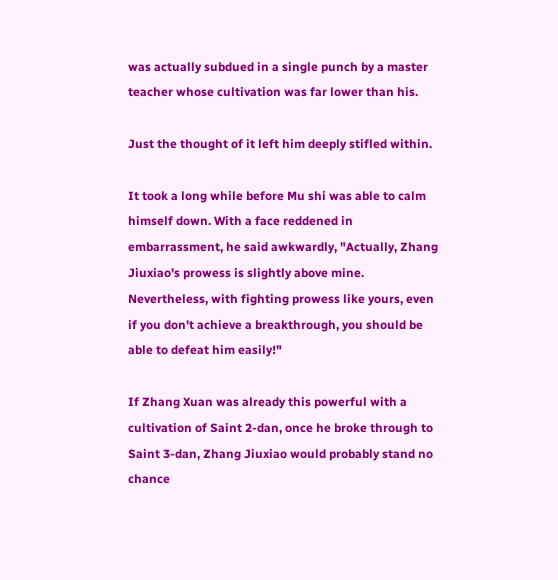was actually subdued in a single punch by a master teacher whose cultivation was far lower than his.

Just the thought of it left him deeply stifled within.

It took a long while before Mu shi was able to calm himself down. With a face reddened in embarrassment, he said awkwardly, "Actually, Zhang Jiuxiao's prowess is slightly above mine. Nevertheless, with fighting prowess like yours, even if you don't achieve a breakthrough, you should be able to defeat him easily!"

If Zhang Xuan was already this powerful with a cultivation of Saint 2-dan, once he broke through to Saint 3-dan, Zhang Jiuxiao would probably stand no chance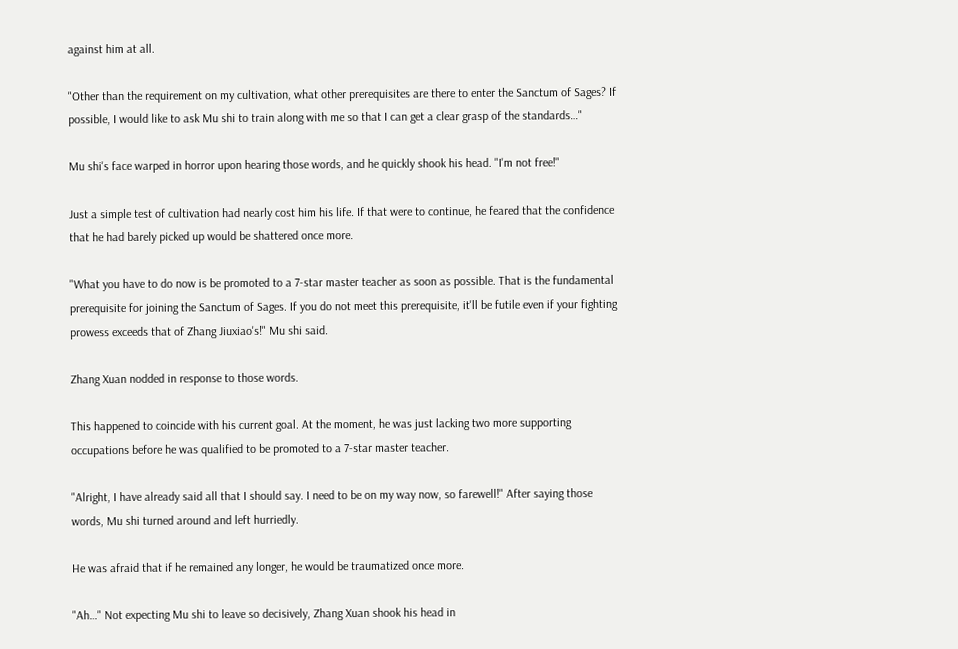against him at all.

"Other than the requirement on my cultivation, what other prerequisites are there to enter the Sanctum of Sages? If possible, I would like to ask Mu shi to train along with me so that I can get a clear grasp of the standards…"

Mu shi's face warped in horror upon hearing those words, and he quickly shook his head. "I'm not free!"

Just a simple test of cultivation had nearly cost him his life. If that were to continue, he feared that the confidence that he had barely picked up would be shattered once more.

"What you have to do now is be promoted to a 7-star master teacher as soon as possible. That is the fundamental prerequisite for joining the Sanctum of Sages. If you do not meet this prerequisite, it'll be futile even if your fighting prowess exceeds that of Zhang Jiuxiao's!" Mu shi said.

Zhang Xuan nodded in response to those words.

This happened to coincide with his current goal. At the moment, he was just lacking two more supporting occupations before he was qualified to be promoted to a 7-star master teacher.

"Alright, I have already said all that I should say. I need to be on my way now, so farewell!" After saying those words, Mu shi turned around and left hurriedly.

He was afraid that if he remained any longer, he would be traumatized once more.

"Ah…" Not expecting Mu shi to leave so decisively, Zhang Xuan shook his head in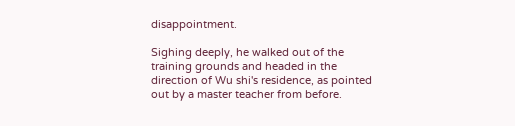disappointment.

Sighing deeply, he walked out of the training grounds and headed in the direction of Wu shi's residence, as pointed out by a master teacher from before.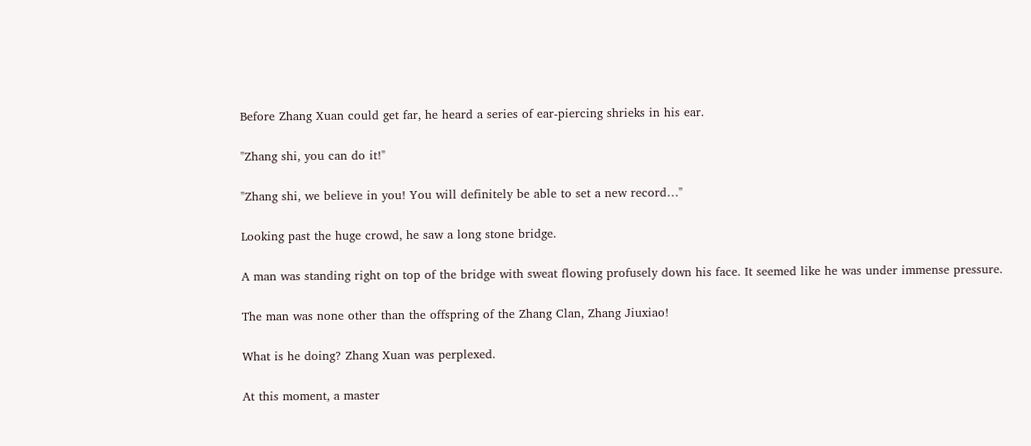Before Zhang Xuan could get far, he heard a series of ear-piercing shrieks in his ear.

"Zhang shi, you can do it!"

"Zhang shi, we believe in you! You will definitely be able to set a new record…"

Looking past the huge crowd, he saw a long stone bridge.

A man was standing right on top of the bridge with sweat flowing profusely down his face. It seemed like he was under immense pressure.

The man was none other than the offspring of the Zhang Clan, Zhang Jiuxiao!

What is he doing? Zhang Xuan was perplexed.

At this moment, a master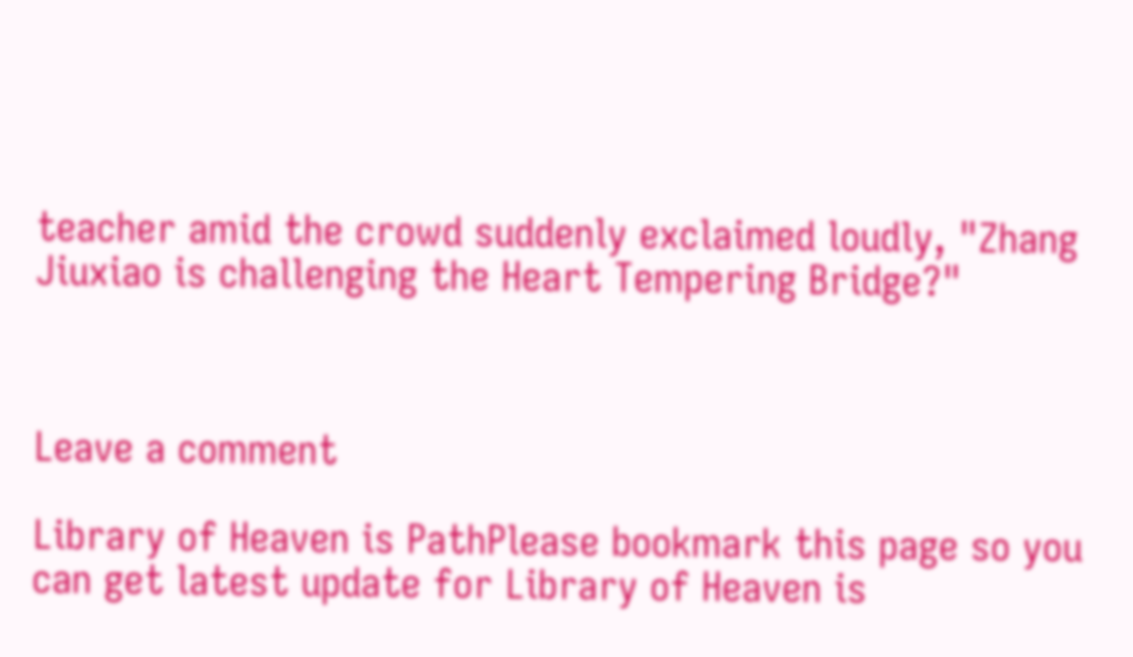teacher amid the crowd suddenly exclaimed loudly, "Zhang Jiuxiao is challenging the Heart Tempering Bridge?"



Leave a comment

Library of Heaven is PathPlease bookmark this page so you can get latest update for Library of Heaven is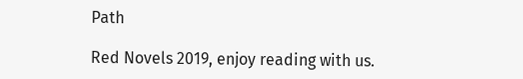Path

Red Novels 2019, enjoy reading with us.